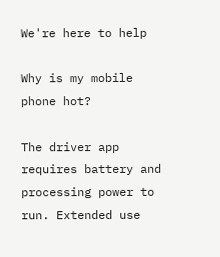We're here to help

Why is my mobile phone hot?

The driver app requires battery and processing power to run. Extended use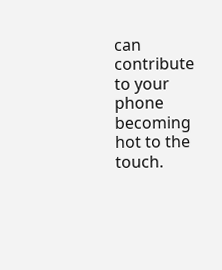can contribute to your phone becoming hot to the touch.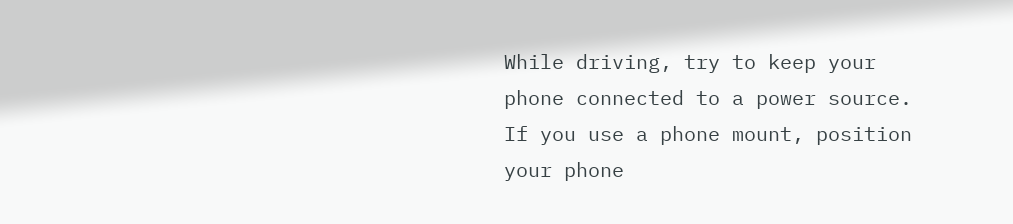While driving, try to keep your phone connected to a power source. If you use a phone mount, position your phone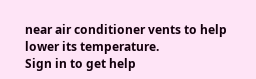near air conditioner vents to help lower its temperature.
Sign in to get help